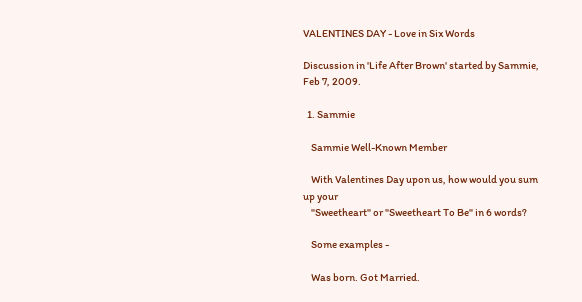VALENTINES DAY - Love in Six Words

Discussion in 'Life After Brown' started by Sammie, Feb 7, 2009.

  1. Sammie

    Sammie Well-Known Member

    With Valentines Day upon us, how would you sum up your
    "Sweetheart" or "Sweetheart To Be" in 6 words?

    Some examples -

    Was born. Got Married.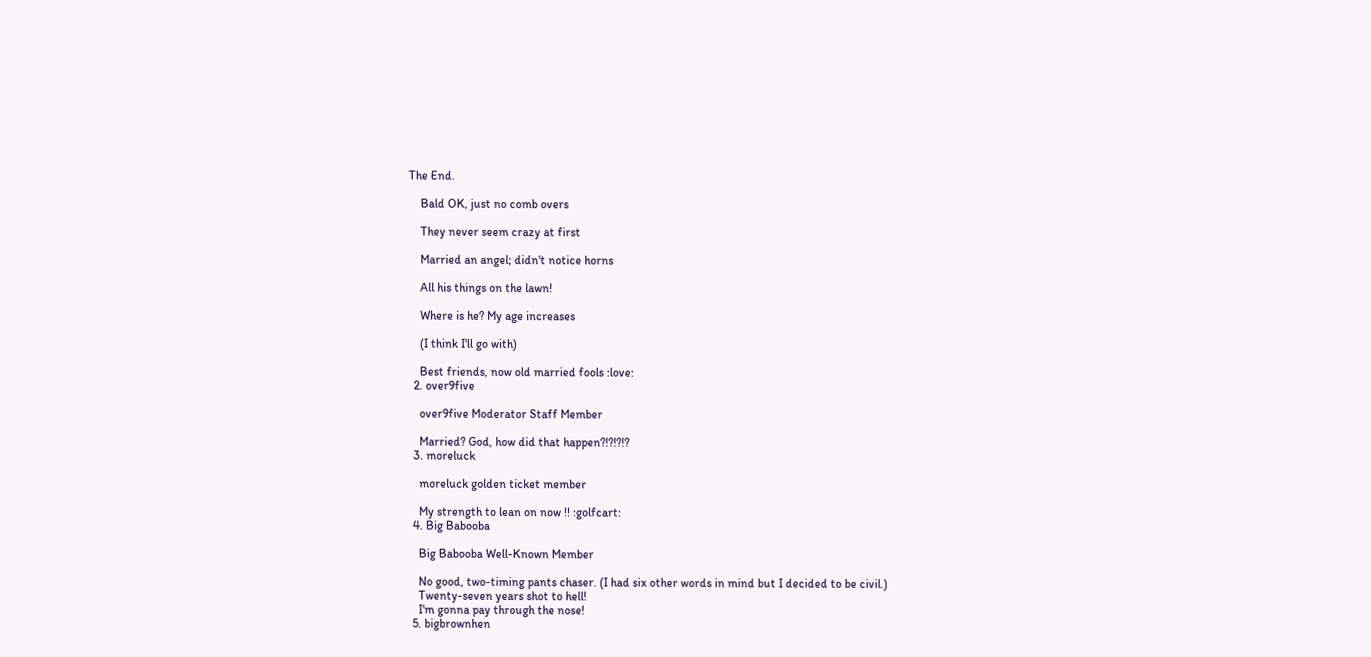The End.

    Bald OK, just no comb overs

    They never seem crazy at first

    Married an angel; didn't notice horns

    All his things on the lawn!

    Where is he? My age increases

    (I think I'll go with)

    Best friends, now old married fools :love:
  2. over9five

    over9five Moderator Staff Member

    Married? God, how did that happen?!?!?!?
  3. moreluck

    moreluck golden ticket member

    My strength to lean on now !! :golfcart:
  4. Big Babooba

    Big Babooba Well-Known Member

    No good, two-timing pants chaser. (I had six other words in mind but I decided to be civil.)
    Twenty-seven years shot to hell!
    I'm gonna pay through the nose!
  5. bigbrownhen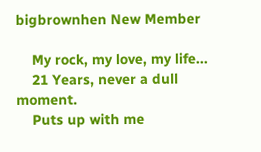bigbrownhen New Member

    My rock, my love, my life...
    21 Years, never a dull moment.
    Puts up with me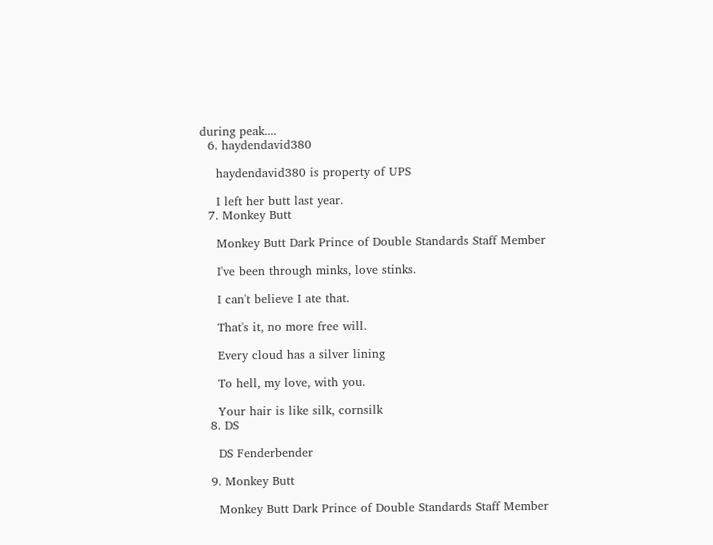during peak....
  6. haydendavid380

    haydendavid380 is property of UPS

    I left her butt last year.
  7. Monkey Butt

    Monkey Butt Dark Prince of Double Standards Staff Member

    I've been through minks, love stinks.

    I can't believe I ate that.

    That's it, no more free will.

    Every cloud has a silver lining

    To hell, my love, with you.

    Your hair is like silk, cornsilk
  8. DS

    DS Fenderbender

  9. Monkey Butt

    Monkey Butt Dark Prince of Double Standards Staff Member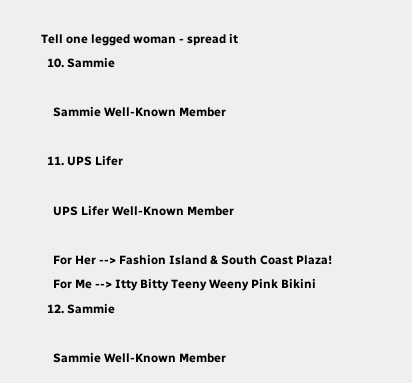Tell one legged woman - spread it
  10. Sammie

    Sammie Well-Known Member

  11. UPS Lifer

    UPS Lifer Well-Known Member

    For Her --> Fashion Island & South Coast Plaza!
    For Me --> Itty Bitty Teeny Weeny Pink Bikini
  12. Sammie

    Sammie Well-Known Member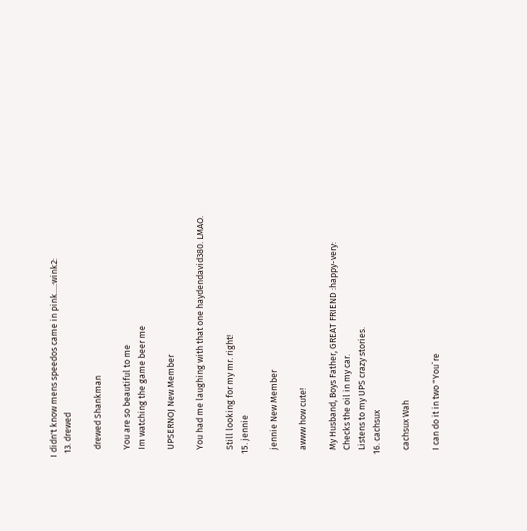I didn't know mens speedos came in pink....:wink2:
  13. drewed

    drewed Shankman

    You are so beautiful to me
    Im watching the game beer me

    UPSERNOJ New Member

    You had me laughing with that one haydendavid380. LMAO.

    Still looking for my mr. right!
  15. jennie

    jennie New Member

    awww how cute!

    My Husband, Boys Father, GREAT FRIEND :happy-very:
    Checks the oil in my car.
    Listens to my UPS crazy stories.
  16. cachsux

    cachsux Wah

    I can do it in two "You`re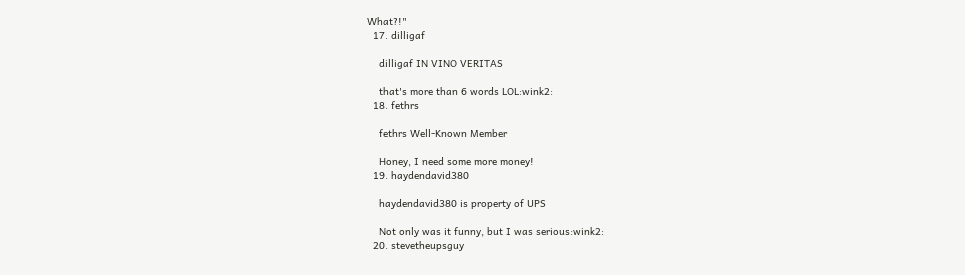What?!"
  17. dilligaf

    dilligaf IN VINO VERITAS

    that's more than 6 words LOL:wink2:
  18. fethrs

    fethrs Well-Known Member

    Honey, I need some more money!
  19. haydendavid380

    haydendavid380 is property of UPS

    Not only was it funny, but I was serious:wink2:
  20. stevetheupsguy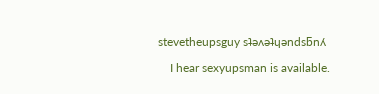stevetheupsguy sʇǝʌǝʇɥǝndsƃnʎ

    I hear sexyupsman is available.